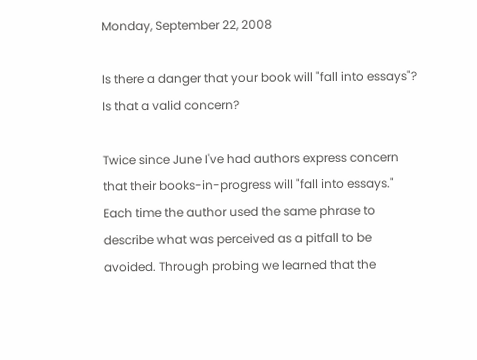Monday, September 22, 2008

Is there a danger that your book will "fall into essays"? Is that a valid concern?

Twice since June I've had authors express concern that their books-in-progress will "fall into essays." Each time the author used the same phrase to describe what was perceived as a pitfall to be avoided. Through probing we learned that the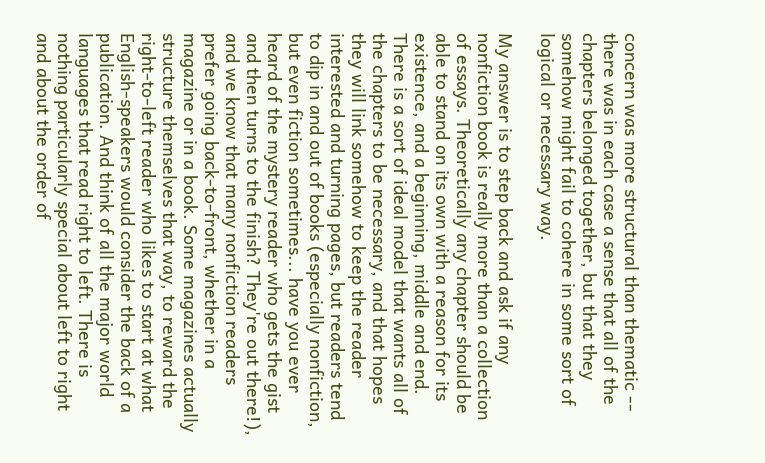concern was more structural than thematic -- there was in each case a sense that all of the chapters belonged together, but that they somehow might fail to cohere in some sort of logical or necessary way.

My answer is to step back and ask if any nonfiction book is really more than a collection of essays. Theoretically any chapter should be able to stand on its own with a reason for its existence, and a beginning, middle and end. There is a sort of ideal model that wants all of the chapters to be necessary, and that hopes they will link somehow to keep the reader interested and turning pages, but readers tend to dip in and out of books (especially nonfiction, but even fiction sometimes... have you ever heard of the mystery reader who gets the gist and then turns to the finish? They're out there!), and we know that many nonfiction readers prefer going back-to-front, whether in a magazine or in a book. Some magazines actually structure themselves that way, to reward the right-to-left reader who likes to start at what English-speakers would consider the back of a publication. And think of all the major world languages that read right to left. There is nothing particularly special about left to right and about the order of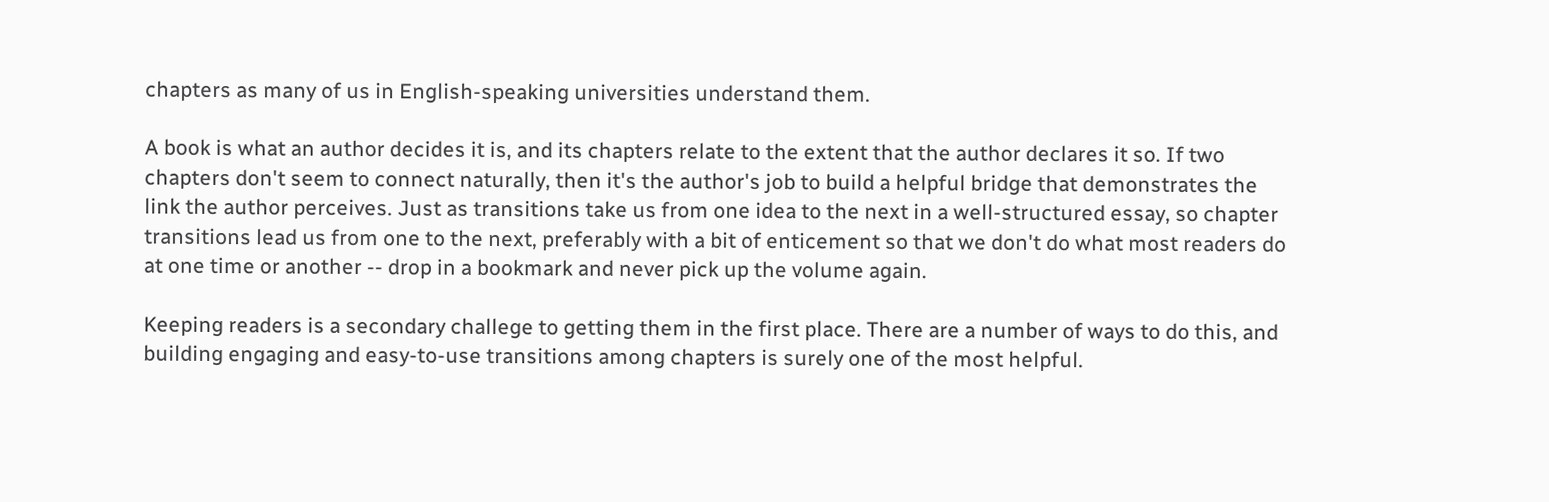chapters as many of us in English-speaking universities understand them.

A book is what an author decides it is, and its chapters relate to the extent that the author declares it so. If two chapters don't seem to connect naturally, then it's the author's job to build a helpful bridge that demonstrates the link the author perceives. Just as transitions take us from one idea to the next in a well-structured essay, so chapter transitions lead us from one to the next, preferably with a bit of enticement so that we don't do what most readers do at one time or another -- drop in a bookmark and never pick up the volume again.

Keeping readers is a secondary challege to getting them in the first place. There are a number of ways to do this, and building engaging and easy-to-use transitions among chapters is surely one of the most helpful.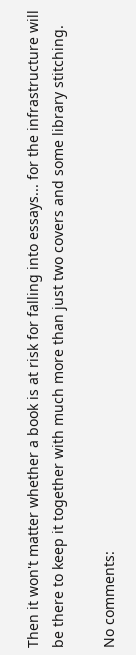Then it won't matter whether a book is at risk for falling into essays... for the infrastructure will be there to keep it together with much more than just two covers and some library stitching.

No comments: